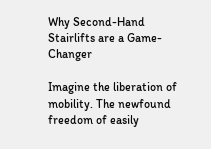Why Second-Hand Stairlifts are a Game-Changer

Imagine the liberation of mobility. The newfound freedom of easily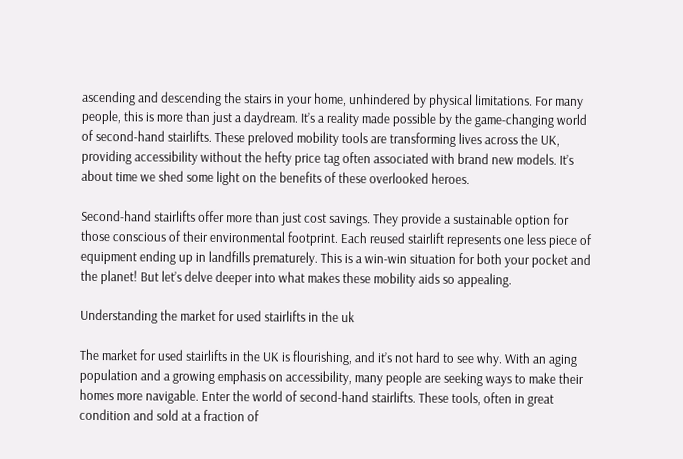ascending and descending the stairs in your home, unhindered by physical limitations. For many people, this is more than just a daydream. It’s a reality made possible by the game-changing world of second-hand stairlifts. These preloved mobility tools are transforming lives across the UK, providing accessibility without the hefty price tag often associated with brand new models. It’s about time we shed some light on the benefits of these overlooked heroes.

Second-hand stairlifts offer more than just cost savings. They provide a sustainable option for those conscious of their environmental footprint. Each reused stairlift represents one less piece of equipment ending up in landfills prematurely. This is a win-win situation for both your pocket and the planet! But let’s delve deeper into what makes these mobility aids so appealing.

Understanding the market for used stairlifts in the uk

The market for used stairlifts in the UK is flourishing, and it’s not hard to see why. With an aging population and a growing emphasis on accessibility, many people are seeking ways to make their homes more navigable. Enter the world of second-hand stairlifts. These tools, often in great condition and sold at a fraction of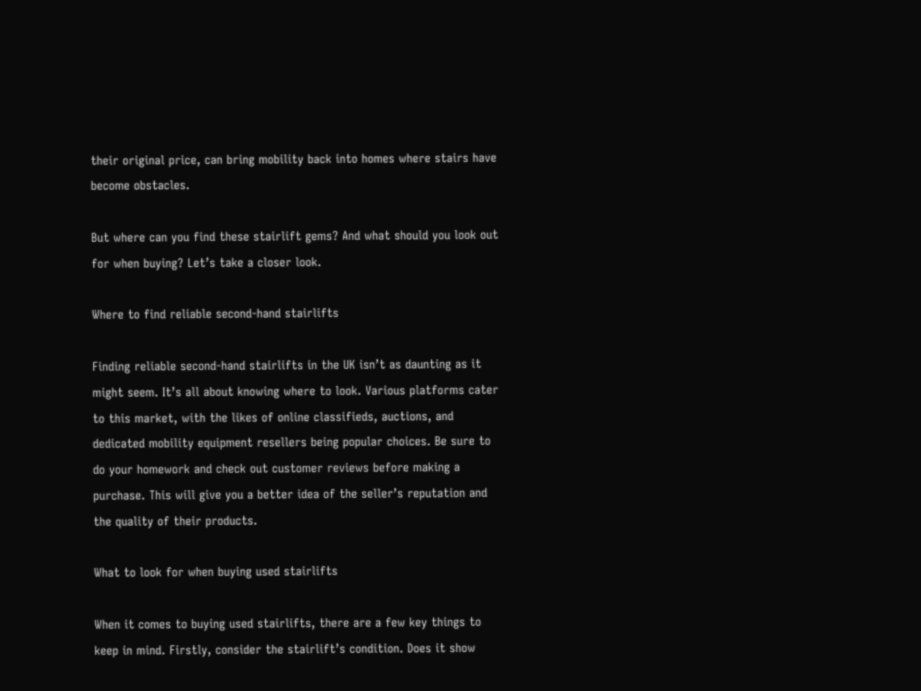their original price, can bring mobility back into homes where stairs have become obstacles.

But where can you find these stairlift gems? And what should you look out for when buying? Let’s take a closer look.

Where to find reliable second-hand stairlifts

Finding reliable second-hand stairlifts in the UK isn’t as daunting as it might seem. It’s all about knowing where to look. Various platforms cater to this market, with the likes of online classifieds, auctions, and dedicated mobility equipment resellers being popular choices. Be sure to do your homework and check out customer reviews before making a purchase. This will give you a better idea of the seller’s reputation and the quality of their products.

What to look for when buying used stairlifts

When it comes to buying used stairlifts, there are a few key things to keep in mind. Firstly, consider the stairlift’s condition. Does it show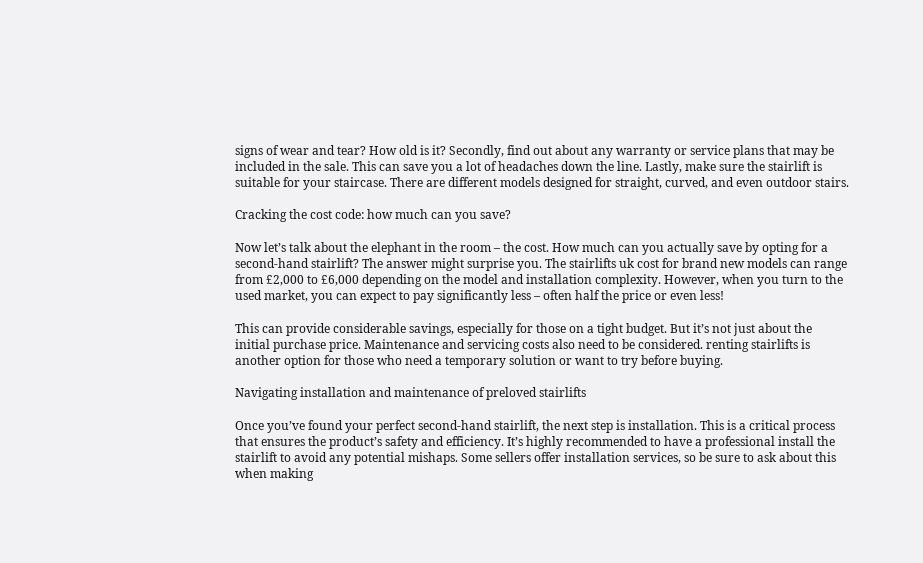signs of wear and tear? How old is it? Secondly, find out about any warranty or service plans that may be included in the sale. This can save you a lot of headaches down the line. Lastly, make sure the stairlift is suitable for your staircase. There are different models designed for straight, curved, and even outdoor stairs.

Cracking the cost code: how much can you save?

Now let’s talk about the elephant in the room – the cost. How much can you actually save by opting for a second-hand stairlift? The answer might surprise you. The stairlifts uk cost for brand new models can range from £2,000 to £6,000 depending on the model and installation complexity. However, when you turn to the used market, you can expect to pay significantly less – often half the price or even less!

This can provide considerable savings, especially for those on a tight budget. But it’s not just about the initial purchase price. Maintenance and servicing costs also need to be considered. renting stairlifts is another option for those who need a temporary solution or want to try before buying.

Navigating installation and maintenance of preloved stairlifts

Once you’ve found your perfect second-hand stairlift, the next step is installation. This is a critical process that ensures the product’s safety and efficiency. It’s highly recommended to have a professional install the stairlift to avoid any potential mishaps. Some sellers offer installation services, so be sure to ask about this when making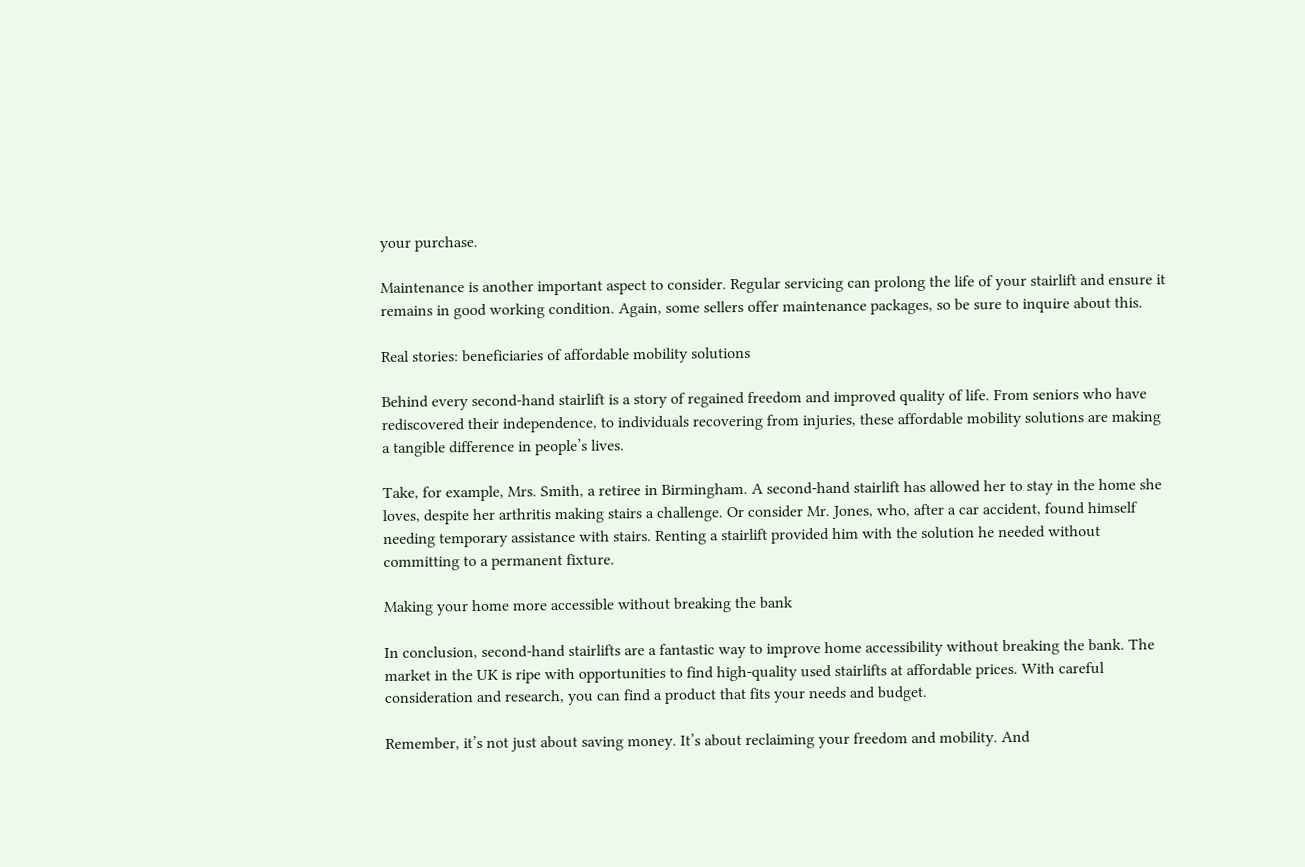your purchase.

Maintenance is another important aspect to consider. Regular servicing can prolong the life of your stairlift and ensure it remains in good working condition. Again, some sellers offer maintenance packages, so be sure to inquire about this.

Real stories: beneficiaries of affordable mobility solutions

Behind every second-hand stairlift is a story of regained freedom and improved quality of life. From seniors who have rediscovered their independence, to individuals recovering from injuries, these affordable mobility solutions are making a tangible difference in people’s lives.

Take, for example, Mrs. Smith, a retiree in Birmingham. A second-hand stairlift has allowed her to stay in the home she loves, despite her arthritis making stairs a challenge. Or consider Mr. Jones, who, after a car accident, found himself needing temporary assistance with stairs. Renting a stairlift provided him with the solution he needed without committing to a permanent fixture.

Making your home more accessible without breaking the bank

In conclusion, second-hand stairlifts are a fantastic way to improve home accessibility without breaking the bank. The market in the UK is ripe with opportunities to find high-quality used stairlifts at affordable prices. With careful consideration and research, you can find a product that fits your needs and budget.

Remember, it’s not just about saving money. It’s about reclaiming your freedom and mobility. And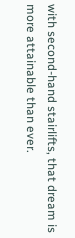with second-hand stairlifts, that dream is more attainable than ever.